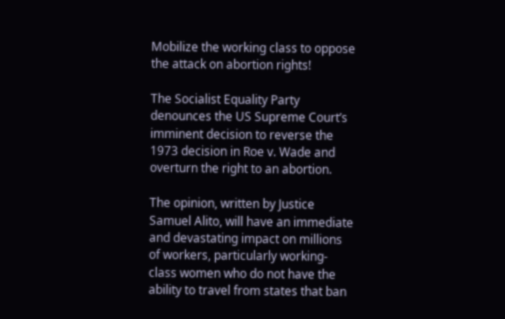Mobilize the working class to oppose the attack on abortion rights!

The Socialist Equality Party denounces the US Supreme Court’s imminent decision to reverse the 1973 decision in Roe v. Wade and overturn the right to an abortion.

The opinion, written by Justice Samuel Alito, will have an immediate and devastating impact on millions of workers, particularly working-class women who do not have the ability to travel from states that ban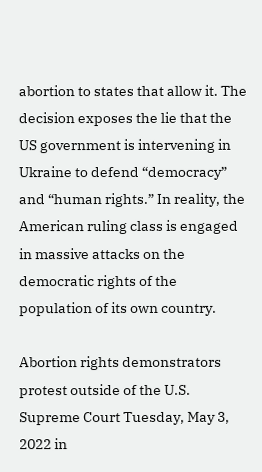abortion to states that allow it. The decision exposes the lie that the US government is intervening in Ukraine to defend “democracy” and “human rights.” In reality, the American ruling class is engaged in massive attacks on the democratic rights of the population of its own country.

Abortion rights demonstrators protest outside of the U.S. Supreme Court Tuesday, May 3, 2022 in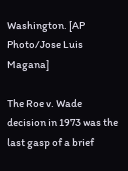Washington. [AP Photo/Jose Luis Magana]

The Roe v. Wade decision in 1973 was the last gasp of a brief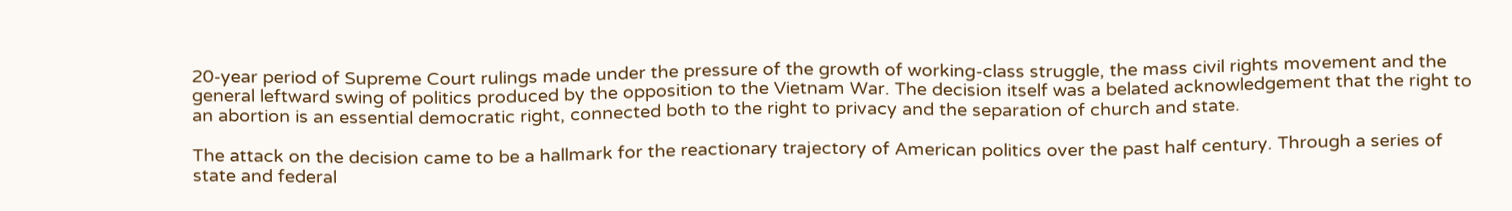20-year period of Supreme Court rulings made under the pressure of the growth of working-class struggle, the mass civil rights movement and the general leftward swing of politics produced by the opposition to the Vietnam War. The decision itself was a belated acknowledgement that the right to an abortion is an essential democratic right, connected both to the right to privacy and the separation of church and state.

The attack on the decision came to be a hallmark for the reactionary trajectory of American politics over the past half century. Through a series of state and federal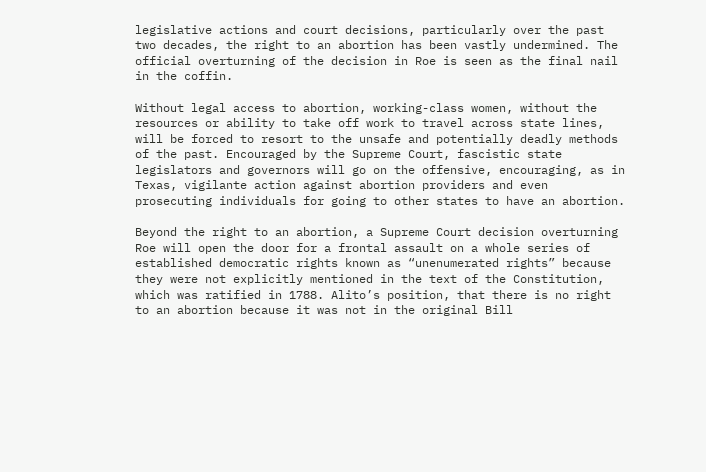legislative actions and court decisions, particularly over the past two decades, the right to an abortion has been vastly undermined. The official overturning of the decision in Roe is seen as the final nail in the coffin.

Without legal access to abortion, working-class women, without the resources or ability to take off work to travel across state lines, will be forced to resort to the unsafe and potentially deadly methods of the past. Encouraged by the Supreme Court, fascistic state legislators and governors will go on the offensive, encouraging, as in Texas, vigilante action against abortion providers and even prosecuting individuals for going to other states to have an abortion.

Beyond the right to an abortion, a Supreme Court decision overturning Roe will open the door for a frontal assault on a whole series of established democratic rights known as “unenumerated rights” because they were not explicitly mentioned in the text of the Constitution, which was ratified in 1788. Alito’s position, that there is no right to an abortion because it was not in the original Bill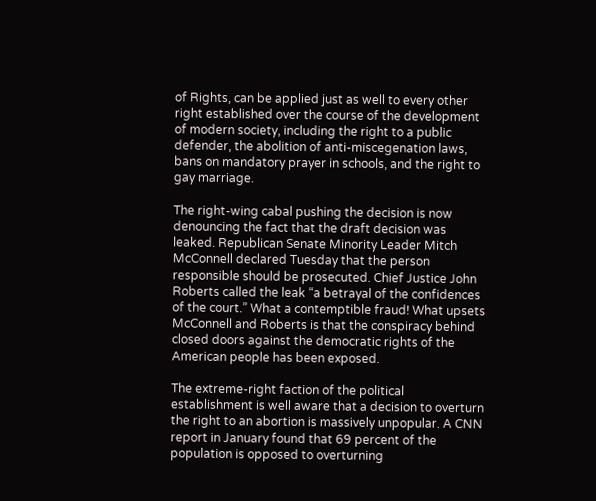of Rights, can be applied just as well to every other right established over the course of the development of modern society, including the right to a public defender, the abolition of anti-miscegenation laws, bans on mandatory prayer in schools, and the right to gay marriage.

The right-wing cabal pushing the decision is now denouncing the fact that the draft decision was leaked. Republican Senate Minority Leader Mitch McConnell declared Tuesday that the person responsible should be prosecuted. Chief Justice John Roberts called the leak “a betrayal of the confidences of the court.” What a contemptible fraud! What upsets McConnell and Roberts is that the conspiracy behind closed doors against the democratic rights of the American people has been exposed.

The extreme-right faction of the political establishment is well aware that a decision to overturn the right to an abortion is massively unpopular. A CNN report in January found that 69 percent of the population is opposed to overturning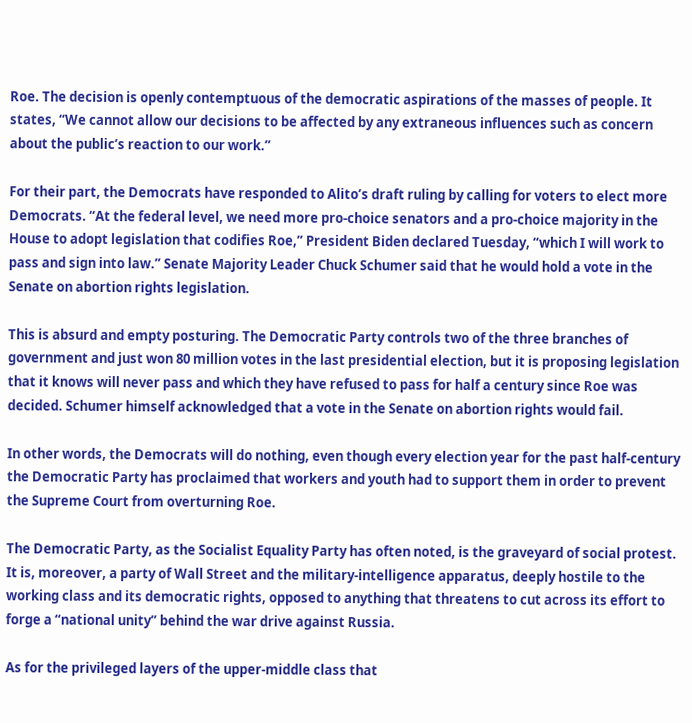Roe. The decision is openly contemptuous of the democratic aspirations of the masses of people. It states, “We cannot allow our decisions to be affected by any extraneous influences such as concern about the public’s reaction to our work.”

For their part, the Democrats have responded to Alito’s draft ruling by calling for voters to elect more Democrats. “At the federal level, we need more pro-choice senators and a pro-choice majority in the House to adopt legislation that codifies Roe,” President Biden declared Tuesday, “which I will work to pass and sign into law.” Senate Majority Leader Chuck Schumer said that he would hold a vote in the Senate on abortion rights legislation.

This is absurd and empty posturing. The Democratic Party controls two of the three branches of government and just won 80 million votes in the last presidential election, but it is proposing legislation that it knows will never pass and which they have refused to pass for half a century since Roe was decided. Schumer himself acknowledged that a vote in the Senate on abortion rights would fail.

In other words, the Democrats will do nothing, even though every election year for the past half-century the Democratic Party has proclaimed that workers and youth had to support them in order to prevent the Supreme Court from overturning Roe.

The Democratic Party, as the Socialist Equality Party has often noted, is the graveyard of social protest. It is, moreover, a party of Wall Street and the military-intelligence apparatus, deeply hostile to the working class and its democratic rights, opposed to anything that threatens to cut across its effort to forge a “national unity” behind the war drive against Russia.

As for the privileged layers of the upper-middle class that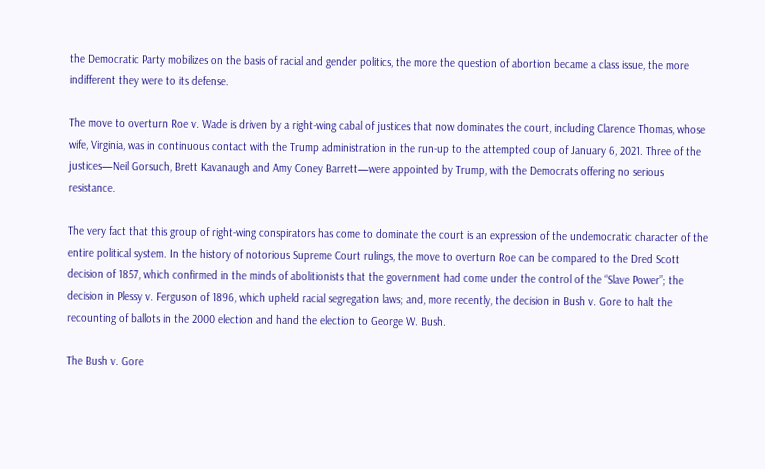the Democratic Party mobilizes on the basis of racial and gender politics, the more the question of abortion became a class issue, the more indifferent they were to its defense.

The move to overturn Roe v. Wade is driven by a right-wing cabal of justices that now dominates the court, including Clarence Thomas, whose wife, Virginia, was in continuous contact with the Trump administration in the run-up to the attempted coup of January 6, 2021. Three of the justices—Neil Gorsuch, Brett Kavanaugh and Amy Coney Barrett—were appointed by Trump, with the Democrats offering no serious resistance.

The very fact that this group of right-wing conspirators has come to dominate the court is an expression of the undemocratic character of the entire political system. In the history of notorious Supreme Court rulings, the move to overturn Roe can be compared to the Dred Scott decision of 1857, which confirmed in the minds of abolitionists that the government had come under the control of the “Slave Power”; the decision in Plessy v. Ferguson of 1896, which upheld racial segregation laws; and, more recently, the decision in Bush v. Gore to halt the recounting of ballots in the 2000 election and hand the election to George W. Bush.

The Bush v. Gore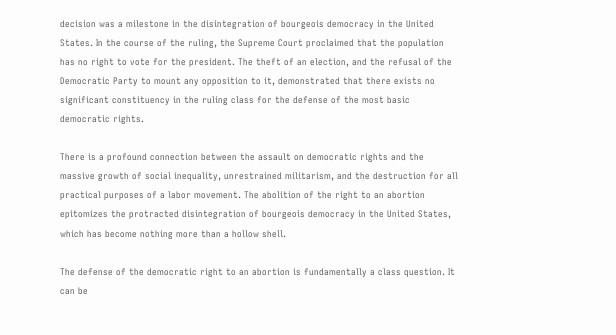decision was a milestone in the disintegration of bourgeois democracy in the United States. In the course of the ruling, the Supreme Court proclaimed that the population has no right to vote for the president. The theft of an election, and the refusal of the Democratic Party to mount any opposition to it, demonstrated that there exists no significant constituency in the ruling class for the defense of the most basic democratic rights.

There is a profound connection between the assault on democratic rights and the massive growth of social inequality, unrestrained militarism, and the destruction for all practical purposes of a labor movement. The abolition of the right to an abortion epitomizes the protracted disintegration of bourgeois democracy in the United States, which has become nothing more than a hollow shell.

The defense of the democratic right to an abortion is fundamentally a class question. It can be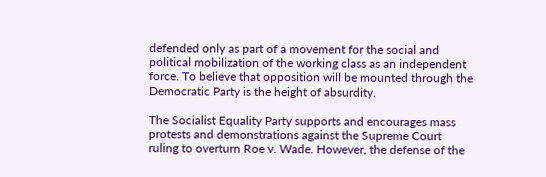defended only as part of a movement for the social and political mobilization of the working class as an independent force. To believe that opposition will be mounted through the Democratic Party is the height of absurdity.

The Socialist Equality Party supports and encourages mass protests and demonstrations against the Supreme Court ruling to overturn Roe v. Wade. However, the defense of the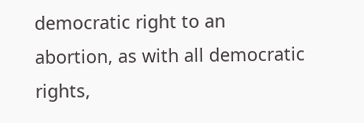democratic right to an abortion, as with all democratic rights,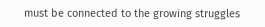must be connected to the growing struggles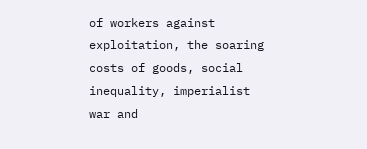of workers against exploitation, the soaring costs of goods, social inequality, imperialist war and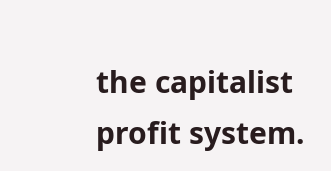the capitalist profit system.